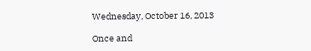Wednesday, October 16, 2013

Once and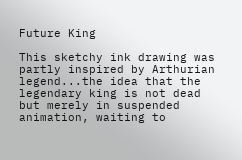Future King

This sketchy ink drawing was partly inspired by Arthurian legend...the idea that the legendary king is not dead but merely in suspended animation, waiting to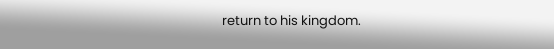return to his kingdom.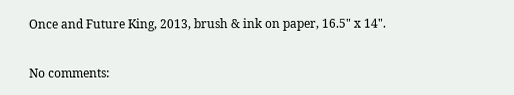Once and Future King, 2013, brush & ink on paper, 16.5" x 14".

No comments: